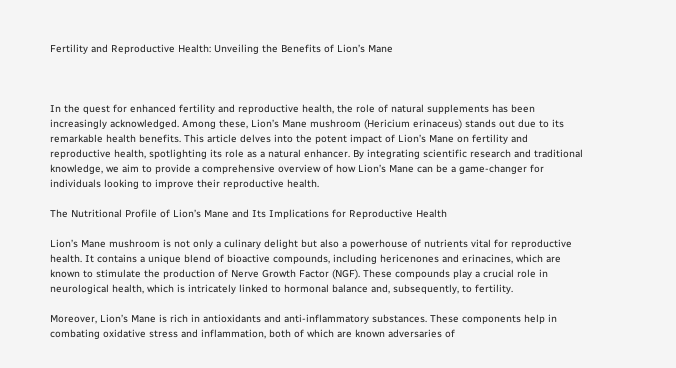Fertility and Reproductive Health: Unveiling the Benefits of Lion’s Mane



In the quest for enhanced fertility and reproductive health, the role of natural supplements has been increasingly acknowledged. Among these, Lion’s Mane mushroom (Hericium erinaceus) stands out due to its remarkable health benefits. This article delves into the potent impact of Lion’s Mane on fertility and reproductive health, spotlighting its role as a natural enhancer. By integrating scientific research and traditional knowledge, we aim to provide a comprehensive overview of how Lion’s Mane can be a game-changer for individuals looking to improve their reproductive health.

The Nutritional Profile of Lion’s Mane and Its Implications for Reproductive Health

Lion’s Mane mushroom is not only a culinary delight but also a powerhouse of nutrients vital for reproductive health. It contains a unique blend of bioactive compounds, including hericenones and erinacines, which are known to stimulate the production of Nerve Growth Factor (NGF). These compounds play a crucial role in neurological health, which is intricately linked to hormonal balance and, subsequently, to fertility.

Moreover, Lion’s Mane is rich in antioxidants and anti-inflammatory substances. These components help in combating oxidative stress and inflammation, both of which are known adversaries of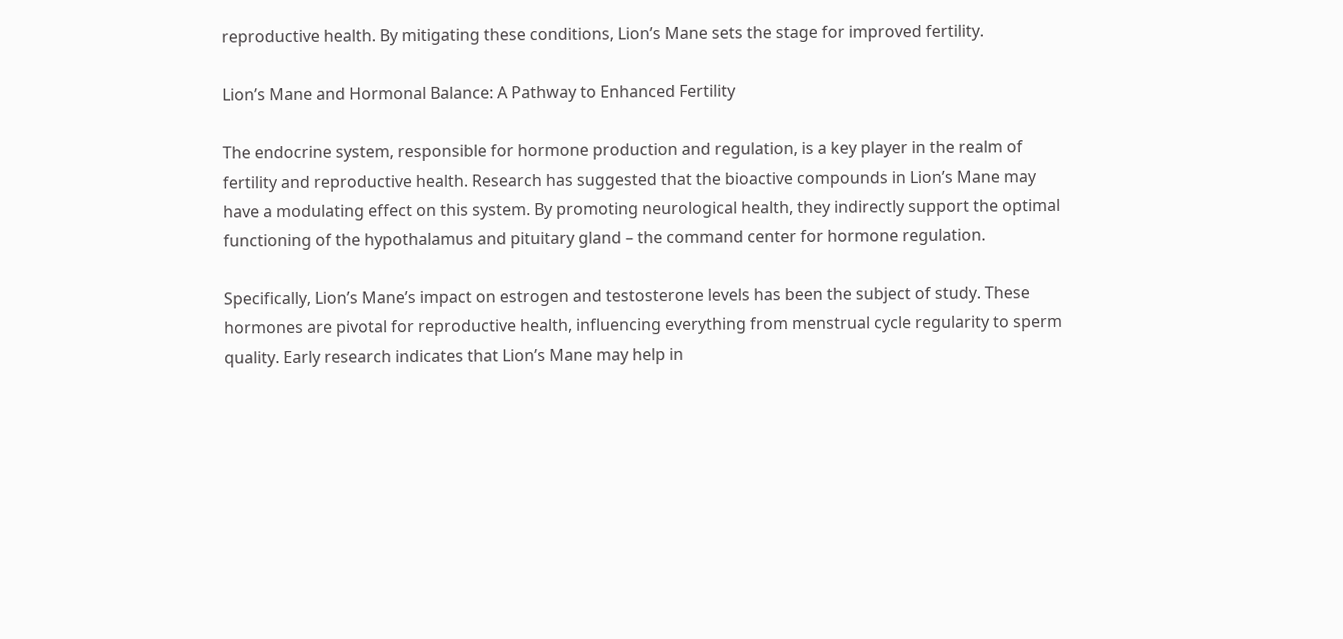reproductive health. By mitigating these conditions, Lion’s Mane sets the stage for improved fertility.

Lion’s Mane and Hormonal Balance: A Pathway to Enhanced Fertility

The endocrine system, responsible for hormone production and regulation, is a key player in the realm of fertility and reproductive health. Research has suggested that the bioactive compounds in Lion’s Mane may have a modulating effect on this system. By promoting neurological health, they indirectly support the optimal functioning of the hypothalamus and pituitary gland – the command center for hormone regulation.

Specifically, Lion’s Mane’s impact on estrogen and testosterone levels has been the subject of study. These hormones are pivotal for reproductive health, influencing everything from menstrual cycle regularity to sperm quality. Early research indicates that Lion’s Mane may help in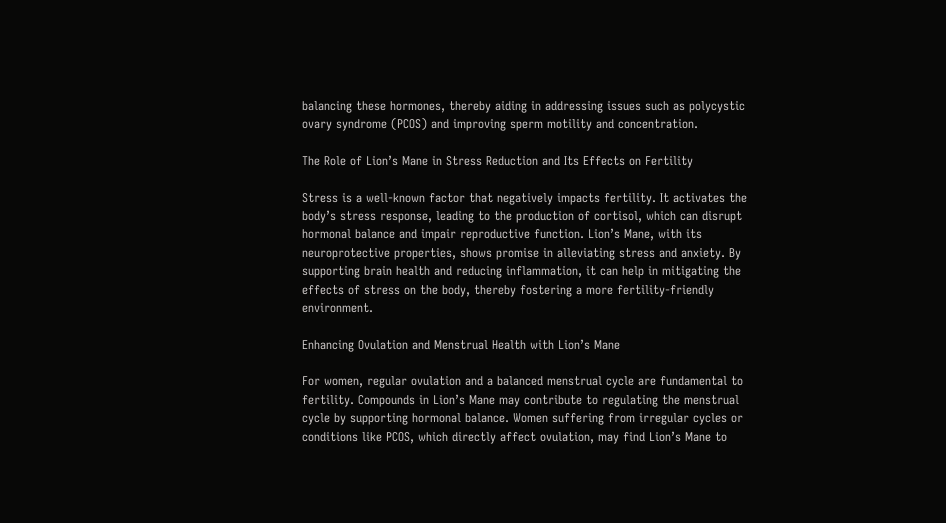balancing these hormones, thereby aiding in addressing issues such as polycystic ovary syndrome (PCOS) and improving sperm motility and concentration.

The Role of Lion’s Mane in Stress Reduction and Its Effects on Fertility

Stress is a well-known factor that negatively impacts fertility. It activates the body’s stress response, leading to the production of cortisol, which can disrupt hormonal balance and impair reproductive function. Lion’s Mane, with its neuroprotective properties, shows promise in alleviating stress and anxiety. By supporting brain health and reducing inflammation, it can help in mitigating the effects of stress on the body, thereby fostering a more fertility-friendly environment.

Enhancing Ovulation and Menstrual Health with Lion’s Mane

For women, regular ovulation and a balanced menstrual cycle are fundamental to fertility. Compounds in Lion’s Mane may contribute to regulating the menstrual cycle by supporting hormonal balance. Women suffering from irregular cycles or conditions like PCOS, which directly affect ovulation, may find Lion’s Mane to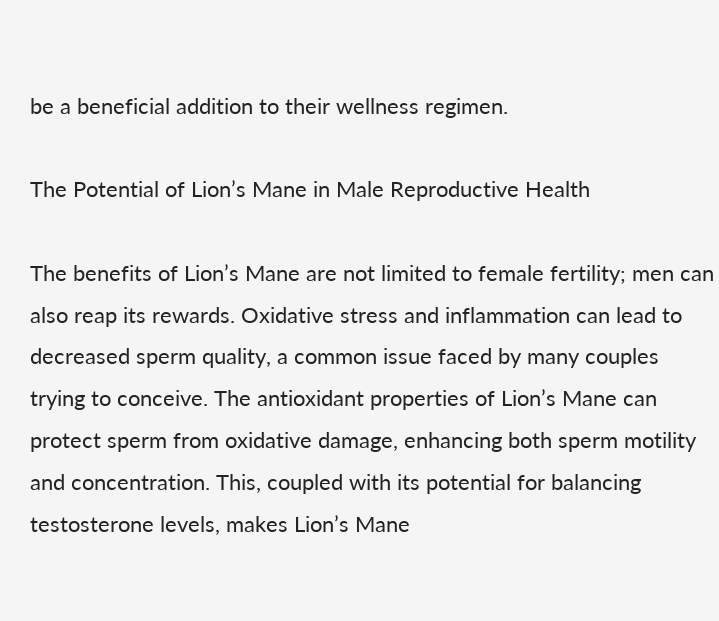be a beneficial addition to their wellness regimen.

The Potential of Lion’s Mane in Male Reproductive Health

The benefits of Lion’s Mane are not limited to female fertility; men can also reap its rewards. Oxidative stress and inflammation can lead to decreased sperm quality, a common issue faced by many couples trying to conceive. The antioxidant properties of Lion’s Mane can protect sperm from oxidative damage, enhancing both sperm motility and concentration. This, coupled with its potential for balancing testosterone levels, makes Lion’s Mane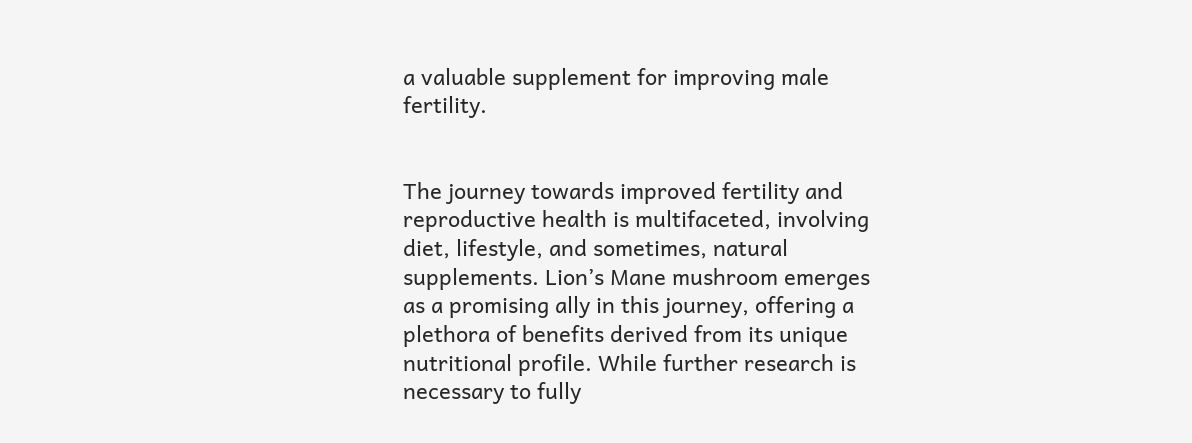a valuable supplement for improving male fertility.


The journey towards improved fertility and reproductive health is multifaceted, involving diet, lifestyle, and sometimes, natural supplements. Lion’s Mane mushroom emerges as a promising ally in this journey, offering a plethora of benefits derived from its unique nutritional profile. While further research is necessary to fully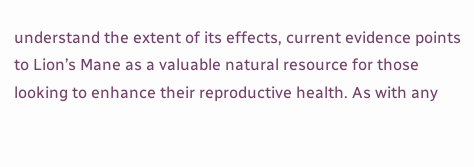understand the extent of its effects, current evidence points to Lion’s Mane as a valuable natural resource for those looking to enhance their reproductive health. As with any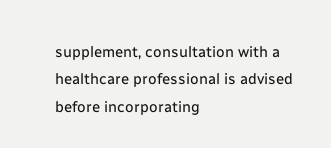supplement, consultation with a healthcare professional is advised before incorporating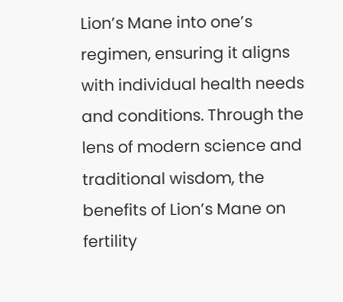Lion’s Mane into one’s regimen, ensuring it aligns with individual health needs and conditions. Through the lens of modern science and traditional wisdom, the benefits of Lion’s Mane on fertility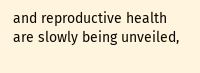and reproductive health are slowly being unveiled,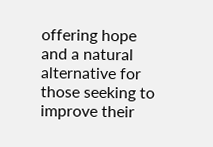offering hope and a natural alternative for those seeking to improve their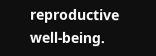reproductive well-being.